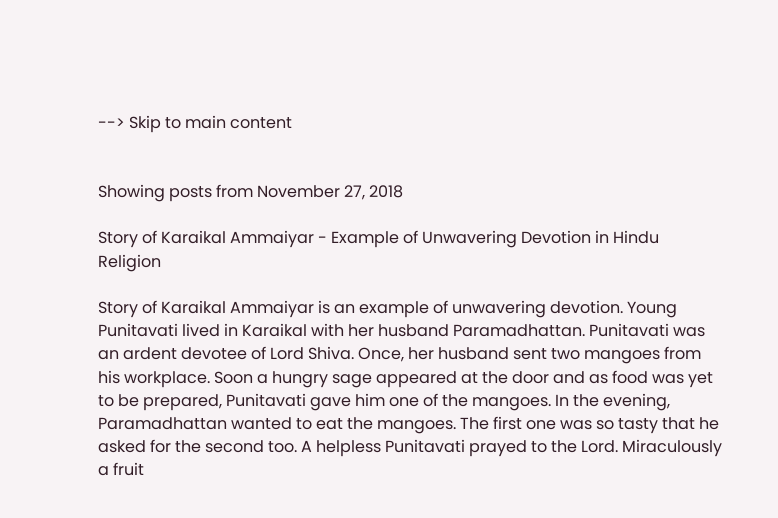--> Skip to main content


Showing posts from November 27, 2018

Story of Karaikal Ammaiyar - Example of Unwavering Devotion in Hindu Religion

Story of Karaikal Ammaiyar is an example of unwavering devotion. Young Punitavati lived in Karaikal with her husband Paramadhattan. Punitavati was an ardent devotee of Lord Shiva. Once, her husband sent two mangoes from his workplace. Soon a hungry sage appeared at the door and as food was yet to be prepared, Punitavati gave him one of the mangoes. In the evening, Paramadhattan wanted to eat the mangoes. The first one was so tasty that he asked for the second too. A helpless Punitavati prayed to the Lord. Miraculously a fruit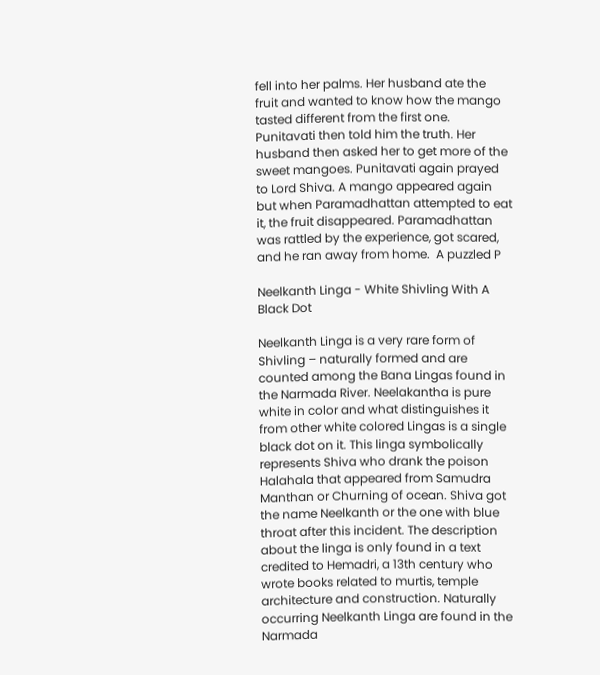fell into her palms. Her husband ate the fruit and wanted to know how the mango tasted different from the first one. Punitavati then told him the truth. Her husband then asked her to get more of the sweet mangoes. Punitavati again prayed to Lord Shiva. A mango appeared again but when Paramadhattan attempted to eat it, the fruit disappeared. Paramadhattan was rattled by the experience, got scared, and he ran away from home.  A puzzled P

Neelkanth Linga - White Shivling With A Black Dot

Neelkanth Linga is a very rare form of Shivling – naturally formed and are counted among the Bana Lingas found in the Narmada River. Neelakantha is pure white in color and what distinguishes it from other white colored Lingas is a single black dot on it. This linga symbolically represents Shiva who drank the poison Halahala that appeared from Samudra Manthan or Churning of ocean. Shiva got the name Neelkanth or the one with blue throat after this incident. The description about the linga is only found in a text credited to Hemadri, a 13th century who wrote books related to murtis, temple architecture and construction. Naturally occurring Neelkanth Linga are found in the  Narmada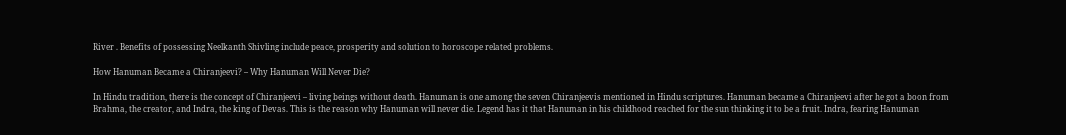River . Benefits of possessing Neelkanth Shivling include peace, prosperity and solution to horoscope related problems.

How Hanuman Became a Chiranjeevi? – Why Hanuman Will Never Die?

In Hindu tradition, there is the concept of Chiranjeevi – living beings without death. Hanuman is one among the seven Chiranjeevis mentioned in Hindu scriptures. Hanuman became a Chiranjeevi after he got a boon from Brahma, the creator, and Indra, the king of Devas. This is the reason why Hanuman will never die. Legend has it that Hanuman in his childhood reached for the sun thinking it to be a fruit. Indra, fearing Hanuman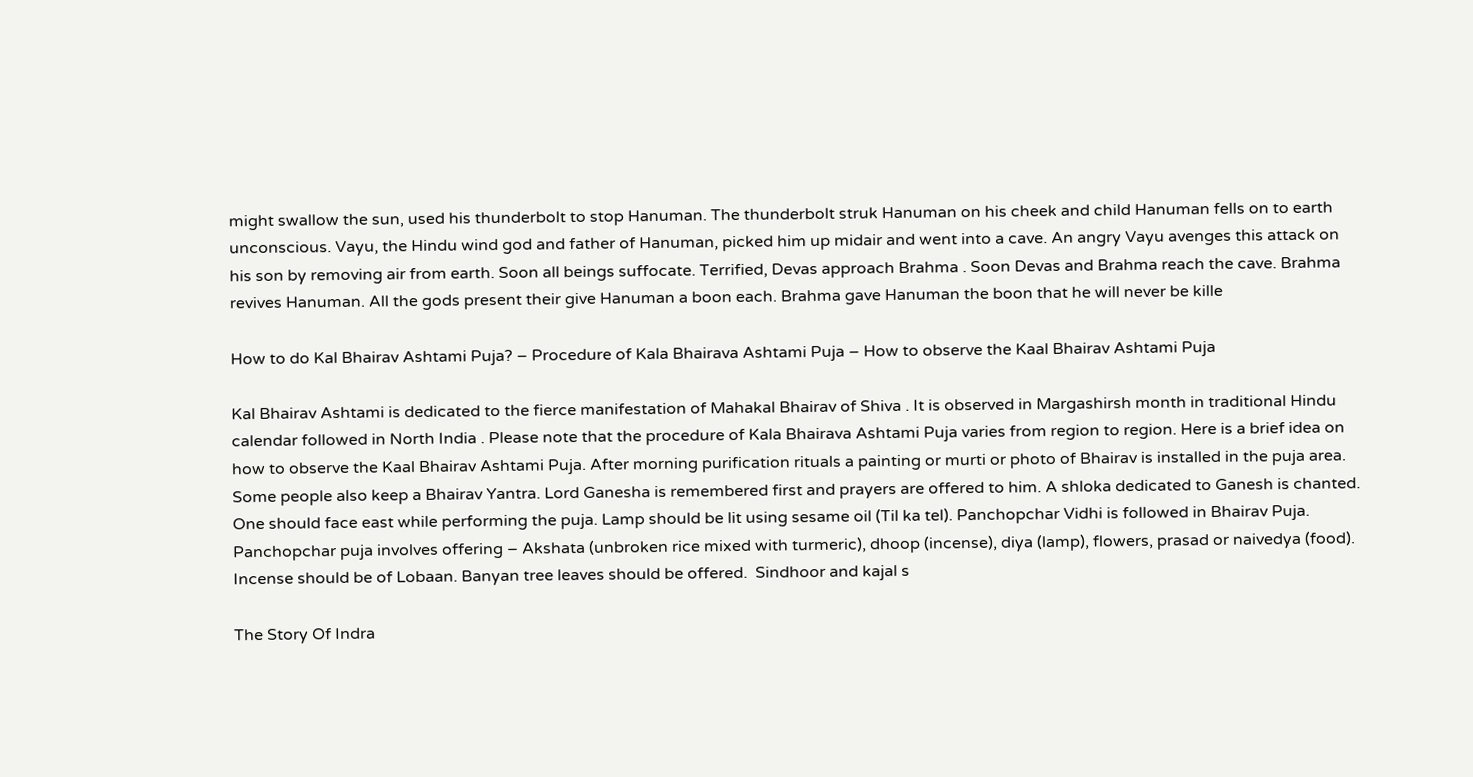might swallow the sun, used his thunderbolt to stop Hanuman. The thunderbolt struk Hanuman on his cheek and child Hanuman fells on to earth unconscious. Vayu, the Hindu wind god and father of Hanuman, picked him up midair and went into a cave. An angry Vayu avenges this attack on his son by removing air from earth. Soon all beings suffocate. Terrified, Devas approach Brahma . Soon Devas and Brahma reach the cave. Brahma revives Hanuman. All the gods present their give Hanuman a boon each. Brahma gave Hanuman the boon that he will never be kille

How to do Kal Bhairav Ashtami Puja? – Procedure of Kala Bhairava Ashtami Puja – How to observe the Kaal Bhairav Ashtami Puja

Kal Bhairav Ashtami is dedicated to the fierce manifestation of Mahakal Bhairav of Shiva . It is observed in Margashirsh month in traditional Hindu calendar followed in North India . Please note that the procedure of Kala Bhairava Ashtami Puja varies from region to region. Here is a brief idea on how to observe the Kaal Bhairav Ashtami Puja. After morning purification rituals a painting or murti or photo of Bhairav is installed in the puja area. Some people also keep a Bhairav Yantra. Lord Ganesha is remembered first and prayers are offered to him. A shloka dedicated to Ganesh is chanted. One should face east while performing the puja. Lamp should be lit using sesame oil (Til ka tel). Panchopchar Vidhi is followed in Bhairav Puja. Panchopchar puja involves offering – Akshata (unbroken rice mixed with turmeric), dhoop (incense), diya (lamp), flowers, prasad or naivedya (food). Incense should be of Lobaan. Banyan tree leaves should be offered.  Sindhoor and kajal s

The Story Of Indra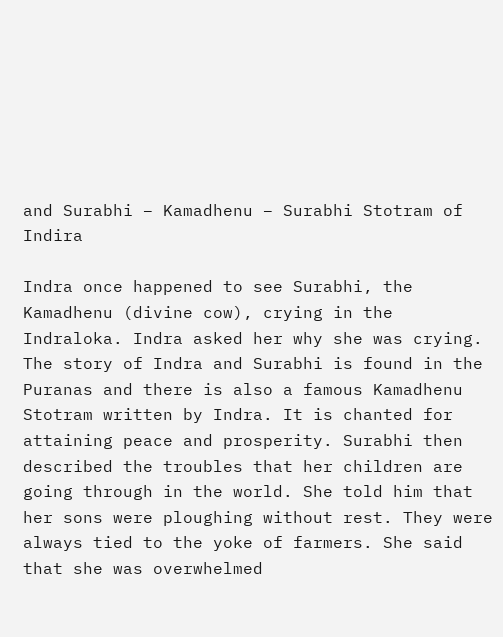and Surabhi – Kamadhenu – Surabhi Stotram of Indira

Indra once happened to see Surabhi, the Kamadhenu (divine cow), crying in the Indraloka. Indra asked her why she was crying. The story of Indra and Surabhi is found in the Puranas and there is also a famous Kamadhenu Stotram written by Indra. It is chanted for attaining peace and prosperity. Surabhi then described the troubles that her children are going through in the world. She told him that her sons were ploughing without rest. They were always tied to the yoke of farmers. She said that she was overwhelmed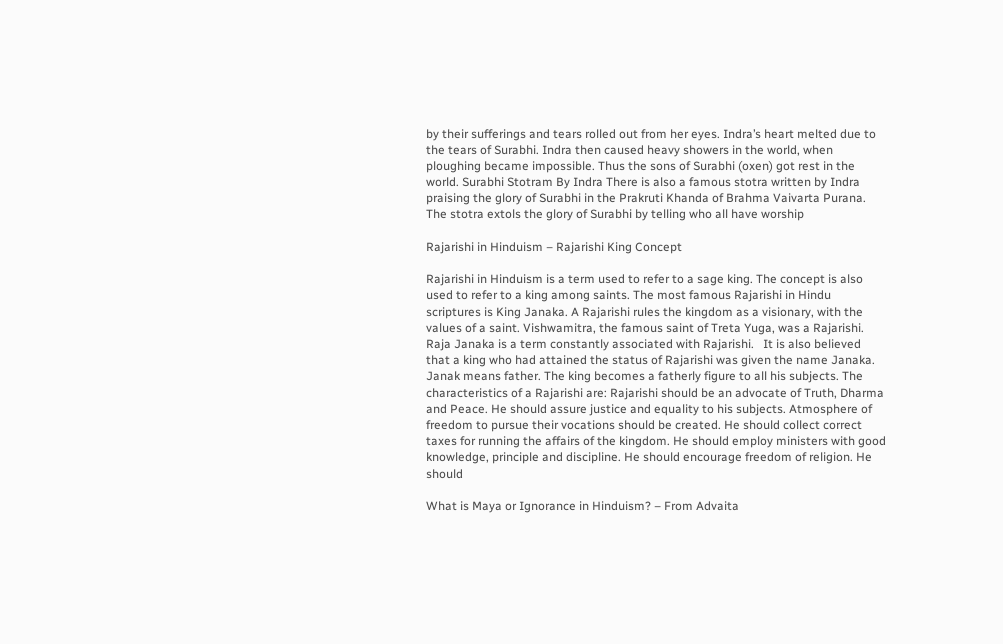by their sufferings and tears rolled out from her eyes. Indra’s heart melted due to the tears of Surabhi. Indra then caused heavy showers in the world, when ploughing became impossible. Thus the sons of Surabhi (oxen) got rest in the world. Surabhi Stotram By Indra There is also a famous stotra written by Indra praising the glory of Surabhi in the Prakruti Khanda of Brahma Vaivarta Purana. The stotra extols the glory of Surabhi by telling who all have worship

Rajarishi in Hinduism – Rajarishi King Concept

Rajarishi in Hinduism is a term used to refer to a sage king. The concept is also used to refer to a king among saints. The most famous Rajarishi in Hindu scriptures is King Janaka. A Rajarishi rules the kingdom as a visionary, with the values of a saint. Vishwamitra, the famous saint of Treta Yuga, was a Rajarishi. Raja Janaka is a term constantly associated with Rajarishi.   It is also believed that a king who had attained the status of Rajarishi was given the name Janaka. Janak means father. The king becomes a fatherly figure to all his subjects. The characteristics of a Rajarishi are: Rajarishi should be an advocate of Truth, Dharma and Peace. He should assure justice and equality to his subjects. Atmosphere of freedom to pursue their vocations should be created. He should collect correct taxes for running the affairs of the kingdom. He should employ ministers with good knowledge, principle and discipline. He should encourage freedom of religion. He should

What is Maya or Ignorance in Hinduism? – From Advaita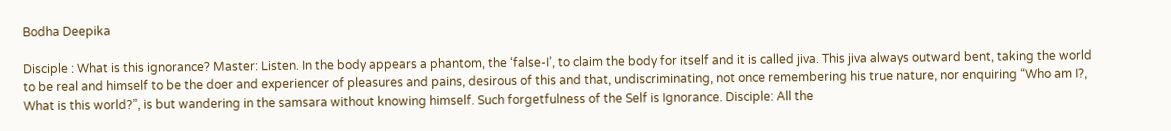Bodha Deepika

Disciple : What is this ignorance? Master: Listen. In the body appears a phantom, the ‘false-I’, to claim the body for itself and it is called jiva. This jiva always outward bent, taking the world to be real and himself to be the doer and experiencer of pleasures and pains, desirous of this and that, undiscriminating, not once remembering his true nature, nor enquiring “Who am I?, What is this world?”, is but wandering in the samsara without knowing himself. Such forgetfulness of the Self is Ignorance. Disciple: All the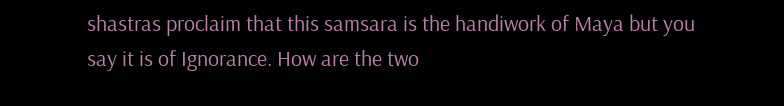shastras proclaim that this samsara is the handiwork of Maya but you say it is of Ignorance. How are the two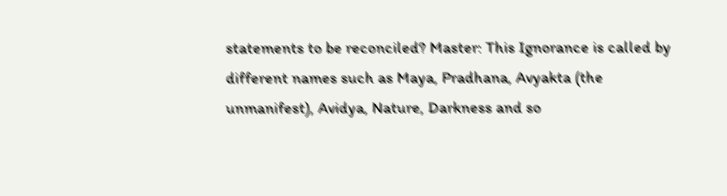statements to be reconciled? Master: This Ignorance is called by different names such as Maya, Pradhana, Avyakta (the unmanifest), Avidya, Nature, Darkness and so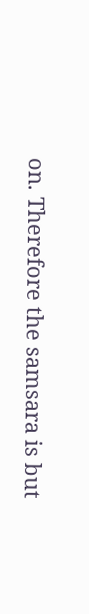on. Therefore the samsara is but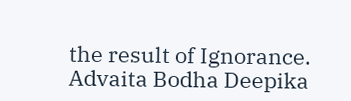the result of Ignorance. Advaita Bodha Deepika